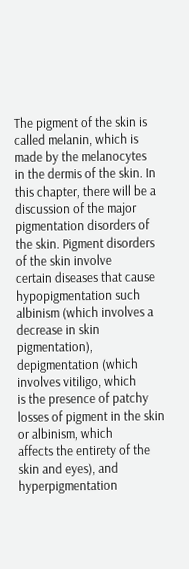The pigment of the skin is called melanin, which is made by the melanocytes
in the dermis of the skin. In this chapter, there will be a discussion of the major
pigmentation disorders of the skin. Pigment disorders of the skin involve
certain diseases that cause hypopigmentation such albinism (which involves a
decrease in skin pigmentation), depigmentation (which involves vitiligo, which
is the presence of patchy losses of pigment in the skin or albinism, which
affects the entirety of the skin and eyes), and hyperpigmentation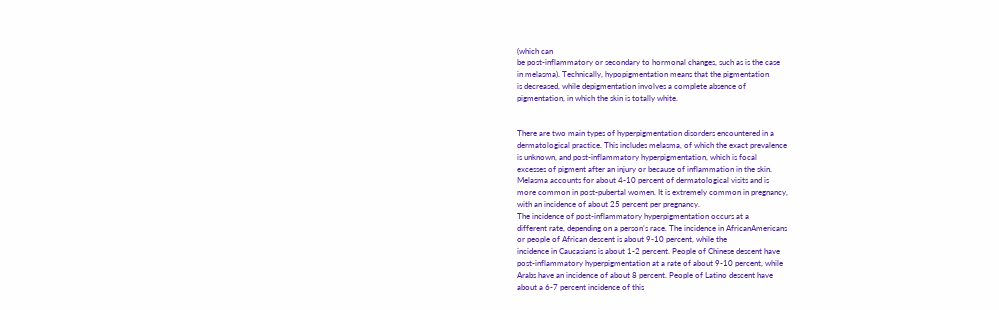(which can
be post-inflammatory or secondary to hormonal changes, such as is the case
in melasma). Technically, hypopigmentation means that the pigmentation
is decreased, while depigmentation involves a complete absence of
pigmentation, in which the skin is totally white.


There are two main types of hyperpigmentation disorders encountered in a
dermatological practice. This includes melasma, of which the exact prevalence
is unknown, and post-inflammatory hyperpigmentation, which is focal
excesses of pigment after an injury or because of inflammation in the skin.
Melasma accounts for about 4-10 percent of dermatological visits and is
more common in post-pubertal women. It is extremely common in pregnancy,
with an incidence of about 25 percent per pregnancy.
The incidence of post-inflammatory hyperpigmentation occurs at a
different rate, depending on a person’s race. The incidence in AfricanAmericans
or people of African descent is about 9-10 percent, while the
incidence in Caucasians is about 1-2 percent. People of Chinese descent have
post-inflammatory hyperpigmentation at a rate of about 9-10 percent, while
Arabs have an incidence of about 8 percent. People of Latino descent have
about a 6-7 percent incidence of this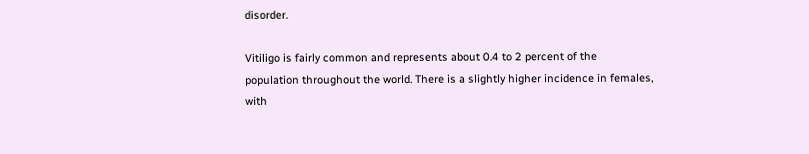disorder.

Vitiligo is fairly common and represents about 0.4 to 2 percent of the
population throughout the world. There is a slightly higher incidence in females,
with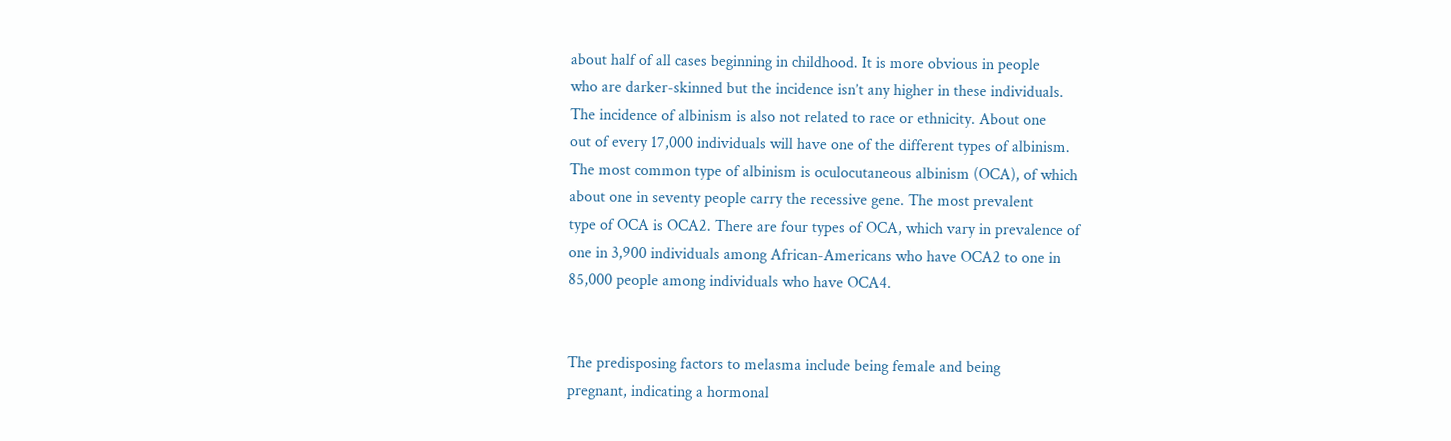about half of all cases beginning in childhood. It is more obvious in people
who are darker-skinned but the incidence isn’t any higher in these individuals.
The incidence of albinism is also not related to race or ethnicity. About one
out of every 17,000 individuals will have one of the different types of albinism.
The most common type of albinism is oculocutaneous albinism (OCA), of which
about one in seventy people carry the recessive gene. The most prevalent
type of OCA is OCA2. There are four types of OCA, which vary in prevalence of
one in 3,900 individuals among African-Americans who have OCA2 to one in
85,000 people among individuals who have OCA4.


The predisposing factors to melasma include being female and being
pregnant, indicating a hormonal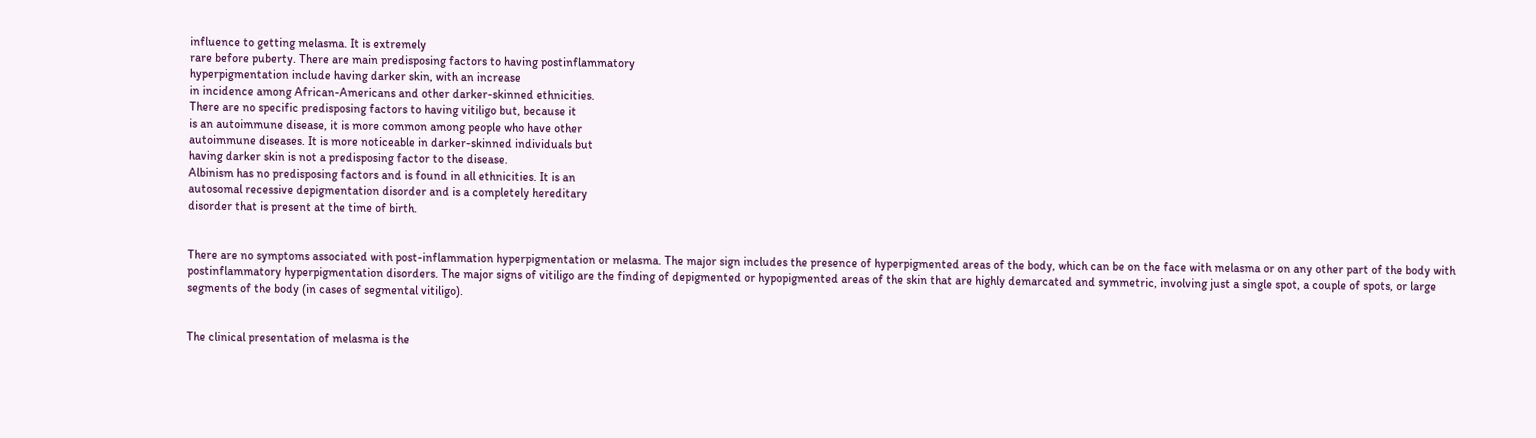influence to getting melasma. It is extremely
rare before puberty. There are main predisposing factors to having postinflammatory
hyperpigmentation include having darker skin, with an increase
in incidence among African-Americans and other darker-skinned ethnicities.
There are no specific predisposing factors to having vitiligo but, because it
is an autoimmune disease, it is more common among people who have other
autoimmune diseases. It is more noticeable in darker-skinned individuals but
having darker skin is not a predisposing factor to the disease.
Albinism has no predisposing factors and is found in all ethnicities. It is an
autosomal recessive depigmentation disorder and is a completely hereditary
disorder that is present at the time of birth.


There are no symptoms associated with post-inflammation hyperpigmentation or melasma. The major sign includes the presence of hyperpigmented areas of the body, which can be on the face with melasma or on any other part of the body with postinflammatory hyperpigmentation disorders. The major signs of vitiligo are the finding of depigmented or hypopigmented areas of the skin that are highly demarcated and symmetric, involving just a single spot, a couple of spots, or large segments of the body (in cases of segmental vitiligo).


The clinical presentation of melasma is the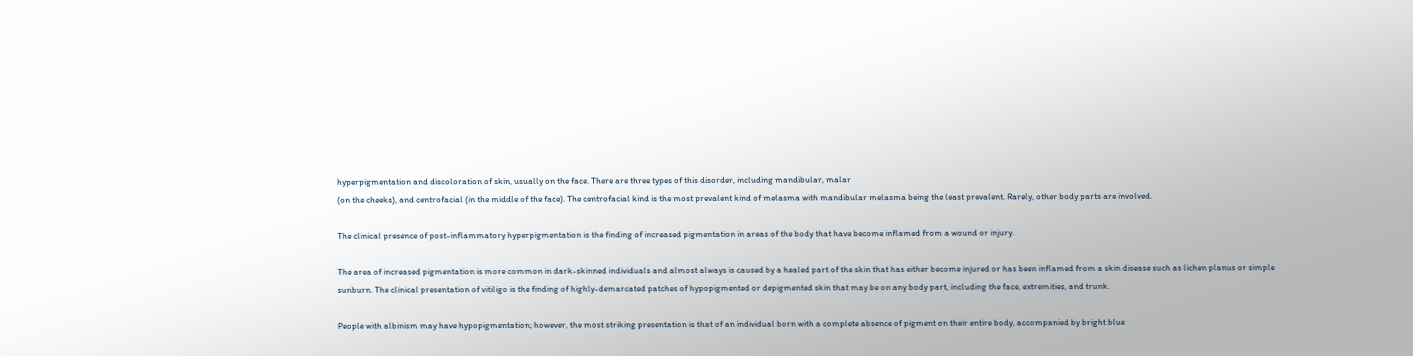hyperpigmentation and discoloration of skin, usually on the face. There are three types of this disorder, including mandibular, malar
(on the cheeks), and centrofacial (in the middle of the face). The centrofacial kind is the most prevalent kind of melasma with mandibular melasma being the least prevalent. Rarely, other body parts are involved.

The clinical presence of post-inflammatory hyperpigmentation is the finding of increased pigmentation in areas of the body that have become inflamed from a wound or injury.

The area of increased pigmentation is more common in dark-skinned individuals and almost always is caused by a healed part of the skin that has either become injured or has been inflamed from a skin disease such as lichen planus or simple sunburn. The clinical presentation of vitiligo is the finding of highly-demarcated patches of hypopigmented or depigmented skin that may be on any body part, including the face, extremities, and trunk.

People with albinism may have hypopigmentation; however, the most striking presentation is that of an individual born with a complete absence of pigment on their entire body, accompanied by bright blue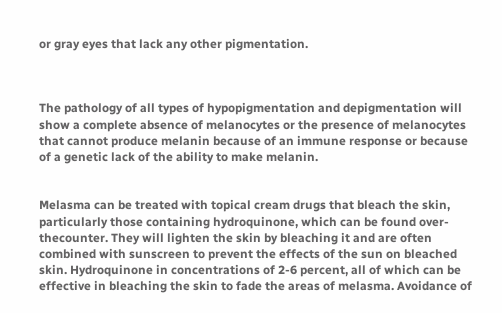or gray eyes that lack any other pigmentation.



The pathology of all types of hypopigmentation and depigmentation will show a complete absence of melanocytes or the presence of melanocytes that cannot produce melanin because of an immune response or because of a genetic lack of the ability to make melanin.


Melasma can be treated with topical cream drugs that bleach the skin, particularly those containing hydroquinone, which can be found over-thecounter. They will lighten the skin by bleaching it and are often combined with sunscreen to prevent the effects of the sun on bleached skin. Hydroquinone in concentrations of 2-6 percent, all of which can be effective in bleaching the skin to fade the areas of melasma. Avoidance of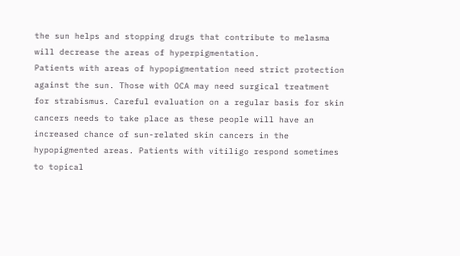the sun helps and stopping drugs that contribute to melasma will decrease the areas of hyperpigmentation.
Patients with areas of hypopigmentation need strict protection against the sun. Those with OCA may need surgical treatment for strabismus. Careful evaluation on a regular basis for skin cancers needs to take place as these people will have an increased chance of sun-related skin cancers in the hypopigmented areas. Patients with vitiligo respond sometimes to topical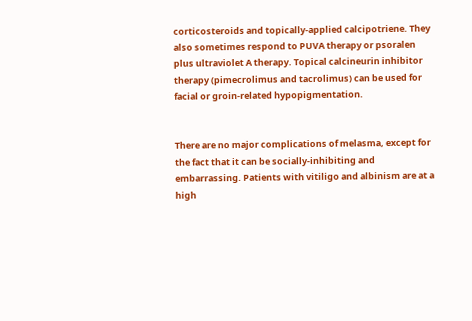corticosteroids and topically-applied calcipotriene. They also sometimes respond to PUVA therapy or psoralen plus ultraviolet A therapy. Topical calcineurin inhibitor therapy (pimecrolimus and tacrolimus) can be used for
facial or groin-related hypopigmentation.


There are no major complications of melasma, except for the fact that it can be socially-inhibiting and embarrassing. Patients with vitiligo and albinism are at a high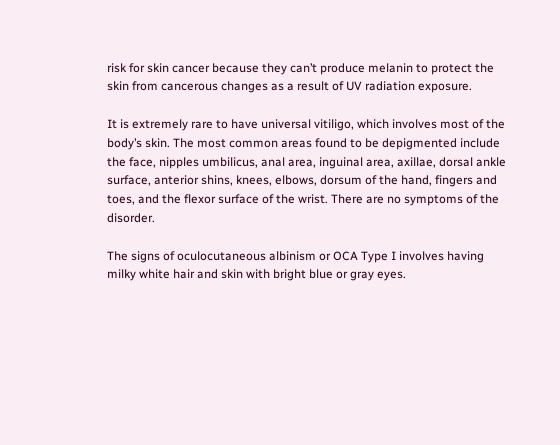risk for skin cancer because they can’t produce melanin to protect the skin from cancerous changes as a result of UV radiation exposure.

It is extremely rare to have universal vitiligo, which involves most of the body’s skin. The most common areas found to be depigmented include the face, nipples umbilicus, anal area, inguinal area, axillae, dorsal ankle surface, anterior shins, knees, elbows, dorsum of the hand, fingers and toes, and the flexor surface of the wrist. There are no symptoms of the disorder.

The signs of oculocutaneous albinism or OCA Type I involves having milky white hair and skin with bright blue or gray eyes.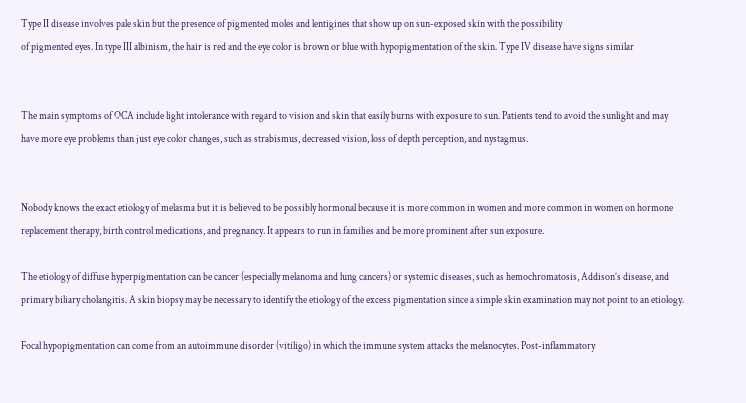Type II disease involves pale skin but the presence of pigmented moles and lentigines that show up on sun-exposed skin with the possibility
of pigmented eyes. In type III albinism, the hair is red and the eye color is brown or blue with hypopigmentation of the skin. Type IV disease have signs similar


The main symptoms of OCA include light intolerance with regard to vision and skin that easily burns with exposure to sun. Patients tend to avoid the sunlight and may have more eye problems than just eye color changes, such as strabismus, decreased vision, loss of depth perception, and nystagmus.


Nobody knows the exact etiology of melasma but it is believed to be possibly hormonal because it is more common in women and more common in women on hormone replacement therapy, birth control medications, and pregnancy. It appears to run in families and be more prominent after sun exposure.

The etiology of diffuse hyperpigmentation can be cancer (especially melanoma and lung cancers) or systemic diseases, such as hemochromatosis, Addison’s disease, and primary biliary cholangitis. A skin biopsy may be necessary to identify the etiology of the excess pigmentation since a simple skin examination may not point to an etiology.

Focal hypopigmentation can come from an autoimmune disorder (vitiligo) in which the immune system attacks the melanocytes. Post-inflammatory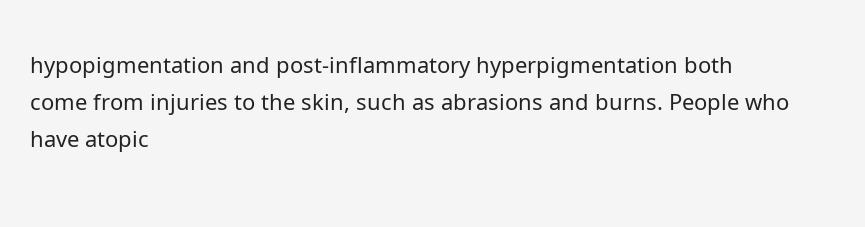hypopigmentation and post-inflammatory hyperpigmentation both come from injuries to the skin, such as abrasions and burns. People who have atopic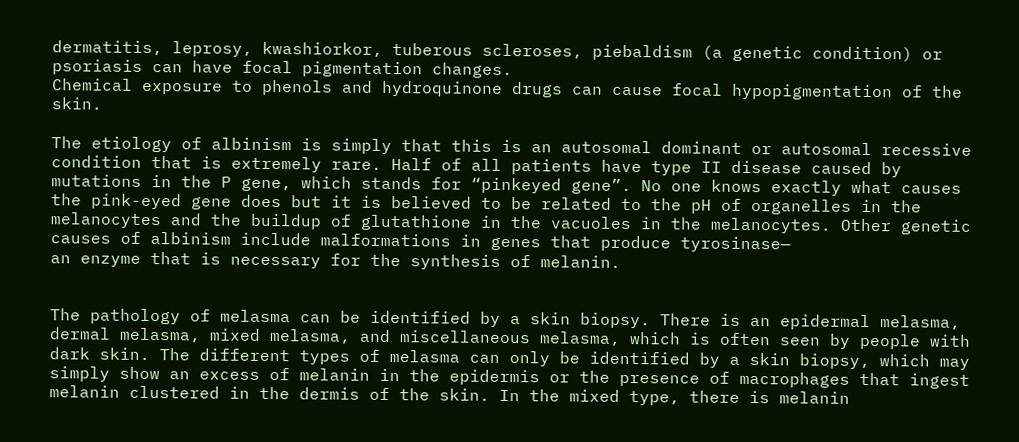dermatitis, leprosy, kwashiorkor, tuberous scleroses, piebaldism (a genetic condition) or psoriasis can have focal pigmentation changes.
Chemical exposure to phenols and hydroquinone drugs can cause focal hypopigmentation of the skin.

The etiology of albinism is simply that this is an autosomal dominant or autosomal recessive condition that is extremely rare. Half of all patients have type II disease caused by mutations in the P gene, which stands for “pinkeyed gene”. No one knows exactly what causes the pink-eyed gene does but it is believed to be related to the pH of organelles in the melanocytes and the buildup of glutathione in the vacuoles in the melanocytes. Other genetic causes of albinism include malformations in genes that produce tyrosinase—
an enzyme that is necessary for the synthesis of melanin.


The pathology of melasma can be identified by a skin biopsy. There is an epidermal melasma, dermal melasma, mixed melasma, and miscellaneous melasma, which is often seen by people with dark skin. The different types of melasma can only be identified by a skin biopsy, which may simply show an excess of melanin in the epidermis or the presence of macrophages that ingest melanin clustered in the dermis of the skin. In the mixed type, there is melanin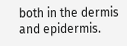both in the dermis and epidermis.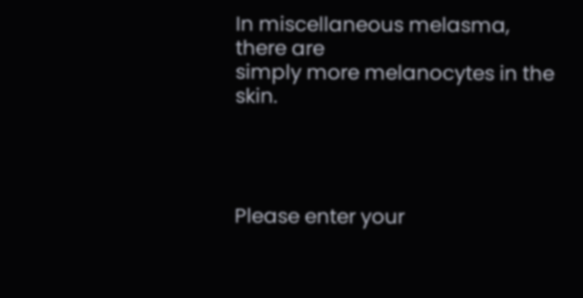In miscellaneous melasma, there are
simply more melanocytes in the skin.




Please enter your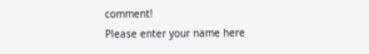comment!
Please enter your name here